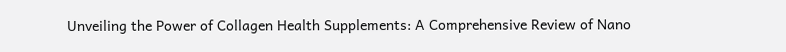Unveiling the Power of Collagen Health Supplements: A Comprehensive Review of Nano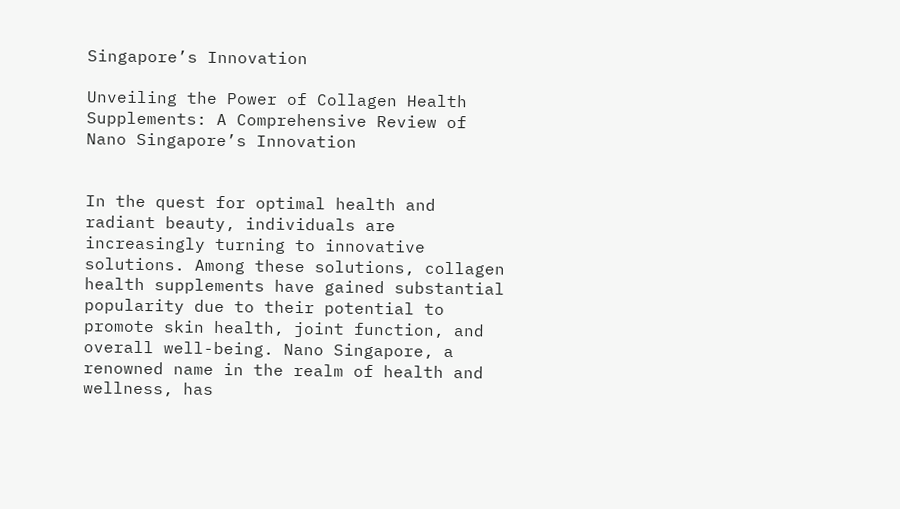Singapore’s Innovation

Unveiling the Power of Collagen Health Supplements: A Comprehensive Review of Nano Singapore’s Innovation


In the quest for optimal health and radiant beauty, individuals are increasingly turning to innovative solutions. Among these solutions, collagen health supplements have gained substantial popularity due to their potential to promote skin health, joint function, and overall well-being. Nano Singapore, a renowned name in the realm of health and wellness, has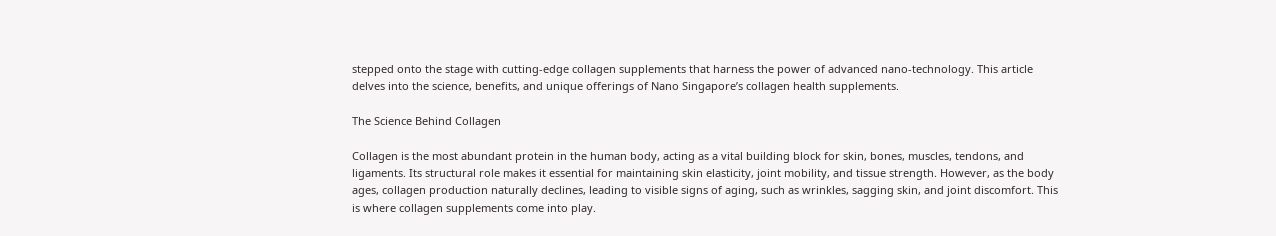stepped onto the stage with cutting-edge collagen supplements that harness the power of advanced nano-technology. This article delves into the science, benefits, and unique offerings of Nano Singapore’s collagen health supplements.

The Science Behind Collagen

Collagen is the most abundant protein in the human body, acting as a vital building block for skin, bones, muscles, tendons, and ligaments. Its structural role makes it essential for maintaining skin elasticity, joint mobility, and tissue strength. However, as the body ages, collagen production naturally declines, leading to visible signs of aging, such as wrinkles, sagging skin, and joint discomfort. This is where collagen supplements come into play.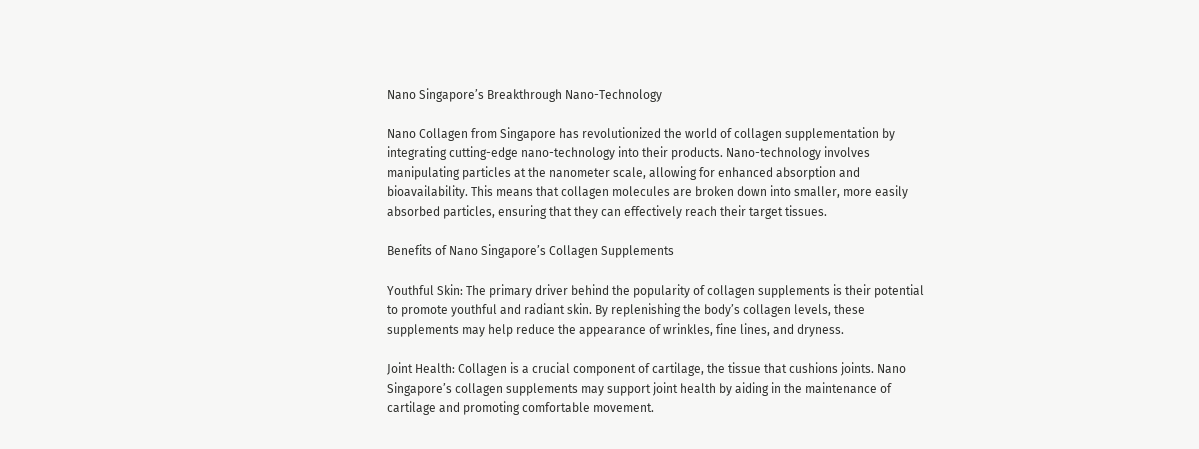Nano Singapore’s Breakthrough Nano-Technology

Nano Collagen from Singapore has revolutionized the world of collagen supplementation by integrating cutting-edge nano-technology into their products. Nano-technology involves manipulating particles at the nanometer scale, allowing for enhanced absorption and bioavailability. This means that collagen molecules are broken down into smaller, more easily absorbed particles, ensuring that they can effectively reach their target tissues.

Benefits of Nano Singapore’s Collagen Supplements

Youthful Skin: The primary driver behind the popularity of collagen supplements is their potential to promote youthful and radiant skin. By replenishing the body’s collagen levels, these supplements may help reduce the appearance of wrinkles, fine lines, and dryness.

Joint Health: Collagen is a crucial component of cartilage, the tissue that cushions joints. Nano Singapore’s collagen supplements may support joint health by aiding in the maintenance of cartilage and promoting comfortable movement.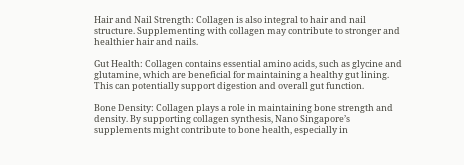Hair and Nail Strength: Collagen is also integral to hair and nail structure. Supplementing with collagen may contribute to stronger and healthier hair and nails.

Gut Health: Collagen contains essential amino acids, such as glycine and glutamine, which are beneficial for maintaining a healthy gut lining. This can potentially support digestion and overall gut function.

Bone Density: Collagen plays a role in maintaining bone strength and density. By supporting collagen synthesis, Nano Singapore’s supplements might contribute to bone health, especially in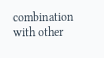combination with other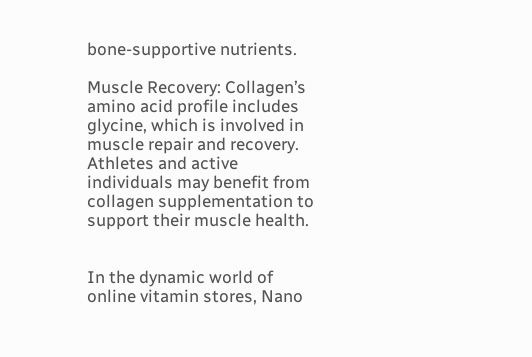bone-supportive nutrients.

Muscle Recovery: Collagen’s amino acid profile includes glycine, which is involved in muscle repair and recovery. Athletes and active individuals may benefit from collagen supplementation to support their muscle health.


In the dynamic world of online vitamin stores, Nano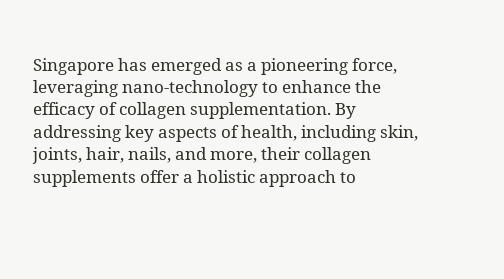Singapore has emerged as a pioneering force, leveraging nano-technology to enhance the efficacy of collagen supplementation. By addressing key aspects of health, including skin, joints, hair, nails, and more, their collagen supplements offer a holistic approach to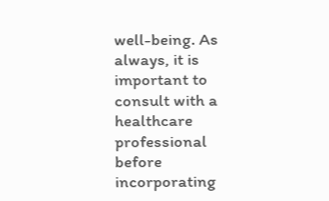well-being. As always, it is important to consult with a healthcare professional before incorporating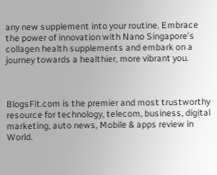any new supplement into your routine. Embrace the power of innovation with Nano Singapore’s collagen health supplements and embark on a journey towards a healthier, more vibrant you.



BlogsFit.com is the premier and most trustworthy resource for technology, telecom, business, digital marketing, auto news, Mobile & apps review in World.